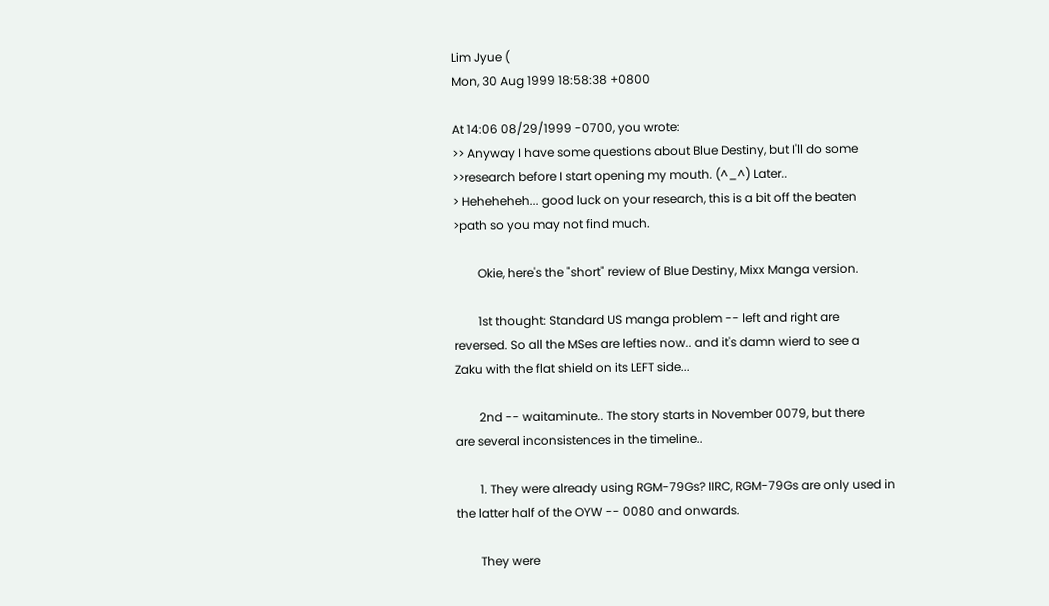Lim Jyue (
Mon, 30 Aug 1999 18:58:38 +0800

At 14:06 08/29/1999 -0700, you wrote:
>> Anyway I have some questions about Blue Destiny, but I'll do some
>>research before I start opening my mouth. (^_^) Later..
> Heheheheh... good luck on your research, this is a bit off the beaten
>path so you may not find much.

        Okie, here's the "short" review of Blue Destiny, Mixx Manga version.

        1st thought: Standard US manga problem -- left and right are
reversed. So all the MSes are lefties now.. and it's damn wierd to see a
Zaku with the flat shield on its LEFT side...

        2nd -- waitaminute.. The story starts in November 0079, but there
are several inconsistences in the timeline..

        1. They were already using RGM-79Gs? IIRC, RGM-79Gs are only used in
the latter half of the OYW -- 0080 and onwards.

        They were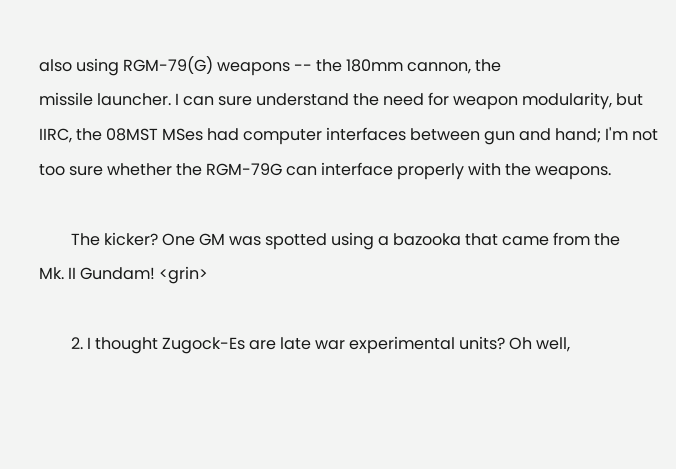also using RGM-79(G) weapons -- the 180mm cannon, the
missile launcher. I can sure understand the need for weapon modularity, but
IIRC, the 08MST MSes had computer interfaces between gun and hand; I'm not
too sure whether the RGM-79G can interface properly with the weapons.

        The kicker? One GM was spotted using a bazooka that came from the
Mk. II Gundam! <grin>

        2. I thought Zugock-Es are late war experimental units? Oh well,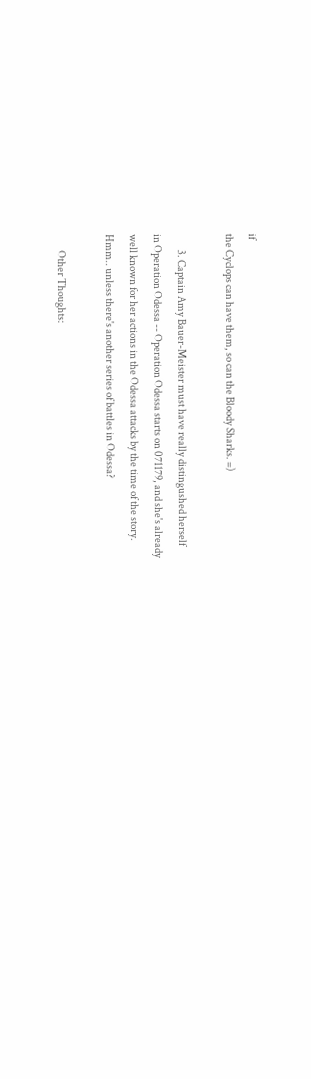if
the Cyclops can have them, so can the Bloody Sharks. =)

        3. Captain Amy Bauer-Meister must have really distingushed herself
in Operation Odessa -- Operation Odessa starts on 071179, and she's already
well known for her actions in the Odessa attacks by the time of the story.
Hmm.. unless there's another series of battles in Odessa?

        Other Thoughts: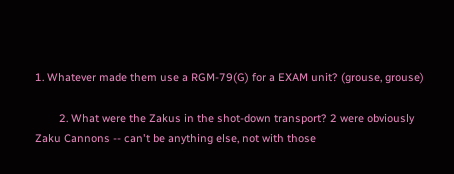1. Whatever made them use a RGM-79(G) for a EXAM unit? (grouse, grouse)

        2. What were the Zakus in the shot-down transport? 2 were obviously
Zaku Cannons -- can't be anything else, not with those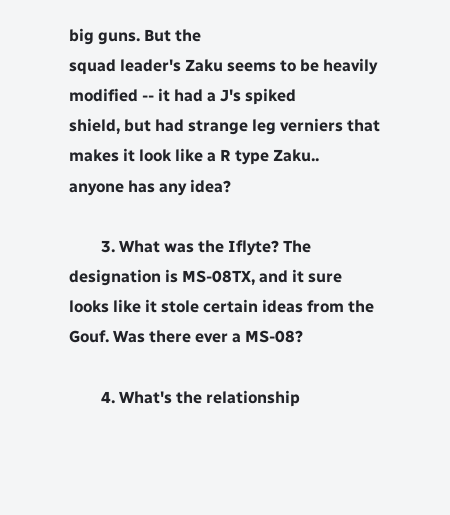big guns. But the
squad leader's Zaku seems to be heavily modified -- it had a J's spiked
shield, but had strange leg verniers that makes it look like a R type Zaku..
anyone has any idea?

        3. What was the Iflyte? The designation is MS-08TX, and it sure
looks like it stole certain ideas from the Gouf. Was there ever a MS-08?

        4. What's the relationship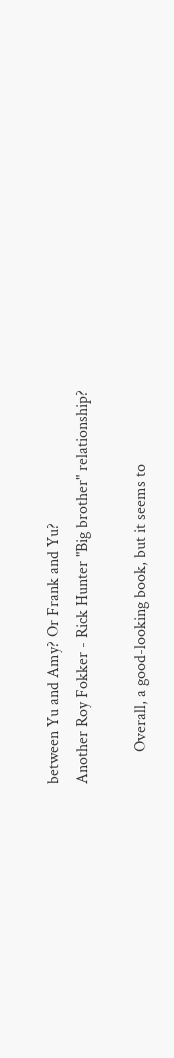between Yu and Amy? Or Frank and Yu?
Another Roy Fokker - Rick Hunter "Big brother" relationship?

        Overall, a good-looking book, but it seems to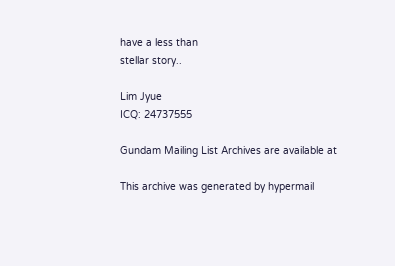have a less than
stellar story..

Lim Jyue
ICQ: 24737555

Gundam Mailing List Archives are available at

This archive was generated by hypermail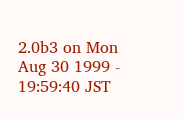2.0b3 on Mon Aug 30 1999 - 19:59:40 JST